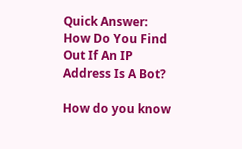Quick Answer: How Do You Find Out If An IP Address Is A Bot?

How do you know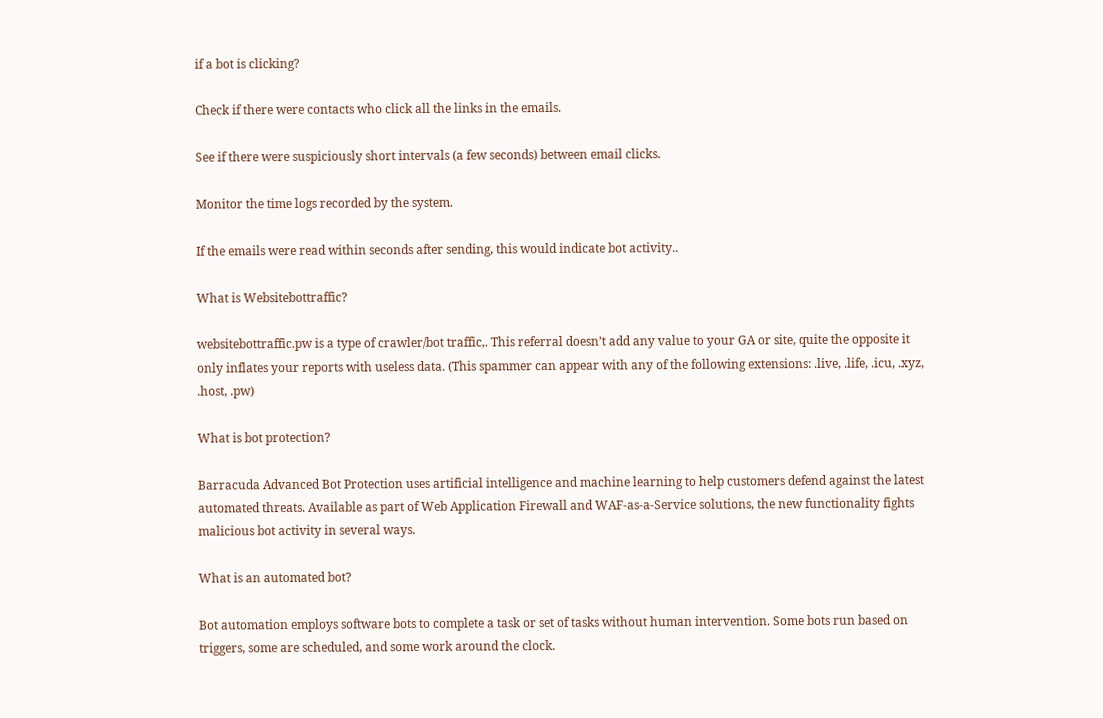if a bot is clicking?

Check if there were contacts who click all the links in the emails.

See if there were suspiciously short intervals (a few seconds) between email clicks.

Monitor the time logs recorded by the system.

If the emails were read within seconds after sending, this would indicate bot activity..

What is Websitebottraffic?

websitebottraffic.pw is a type of crawler/bot traffic,. This referral doesn’t add any value to your GA or site, quite the opposite it only inflates your reports with useless data. (This spammer can appear with any of the following extensions: .live, .life, .icu, .xyz, .host, .pw)

What is bot protection?

Barracuda Advanced Bot Protection uses artificial intelligence and machine learning to help customers defend against the latest automated threats. Available as part of Web Application Firewall and WAF-as-a-Service solutions, the new functionality fights malicious bot activity in several ways.

What is an automated bot?

Bot automation employs software bots to complete a task or set of tasks without human intervention. Some bots run based on triggers, some are scheduled, and some work around the clock.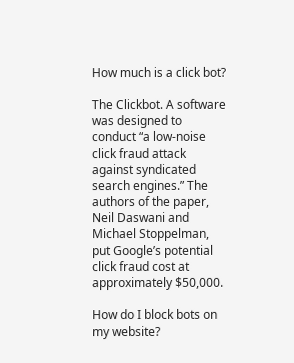How much is a click bot?

The Clickbot. A software was designed to conduct “a low-noise click fraud attack against syndicated search engines.” The authors of the paper, Neil Daswani and Michael Stoppelman, put Google’s potential click fraud cost at approximately $50,000.

How do I block bots on my website?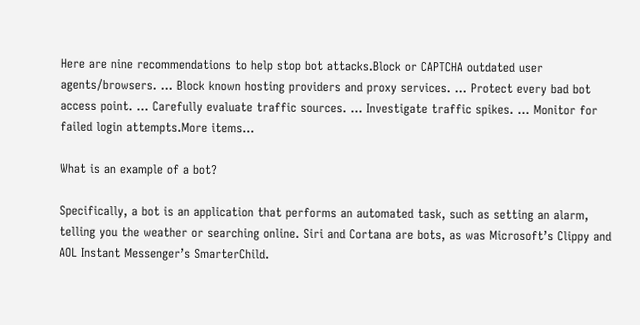Here are nine recommendations to help stop bot attacks.Block or CAPTCHA outdated user agents/browsers. … Block known hosting providers and proxy services. … Protect every bad bot access point. … Carefully evaluate traffic sources. … Investigate traffic spikes. … Monitor for failed login attempts.More items…

What is an example of a bot?

Specifically, a bot is an application that performs an automated task, such as setting an alarm, telling you the weather or searching online. Siri and Cortana are bots, as was Microsoft’s Clippy and AOL Instant Messenger’s SmarterChild.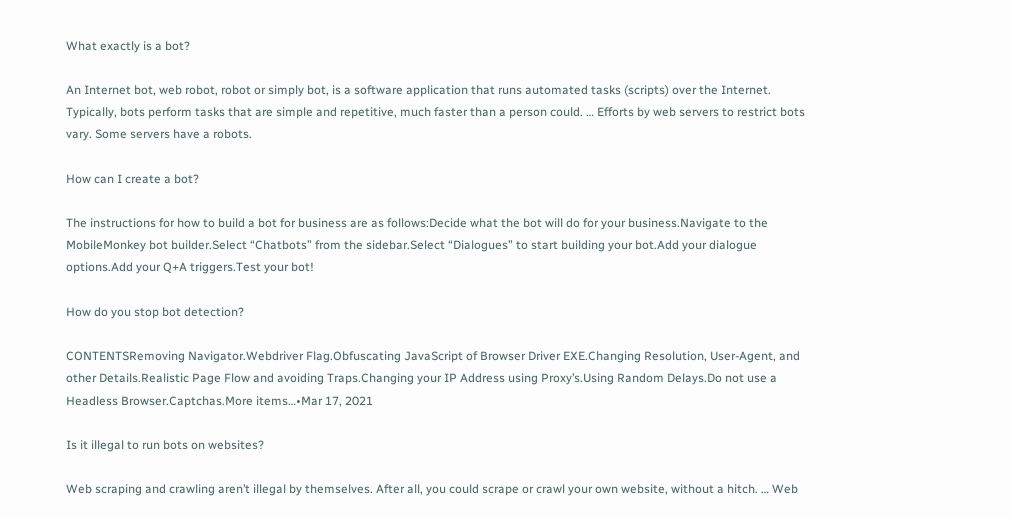What exactly is a bot?

An Internet bot, web robot, robot or simply bot, is a software application that runs automated tasks (scripts) over the Internet. Typically, bots perform tasks that are simple and repetitive, much faster than a person could. … Efforts by web servers to restrict bots vary. Some servers have a robots.

How can I create a bot?

The instructions for how to build a bot for business are as follows:Decide what the bot will do for your business.Navigate to the MobileMonkey bot builder.Select “Chatbots” from the sidebar.Select “Dialogues” to start building your bot.Add your dialogue options.Add your Q+A triggers.Test your bot!

How do you stop bot detection?

CONTENTSRemoving Navigator.Webdriver Flag.Obfuscating JavaScript of Browser Driver EXE.Changing Resolution, User-Agent, and other Details.Realistic Page Flow and avoiding Traps.Changing your IP Address using Proxy’s.Using Random Delays.Do not use a Headless Browser.Captchas.More items…•Mar 17, 2021

Is it illegal to run bots on websites?

Web scraping and crawling aren’t illegal by themselves. After all, you could scrape or crawl your own website, without a hitch. … Web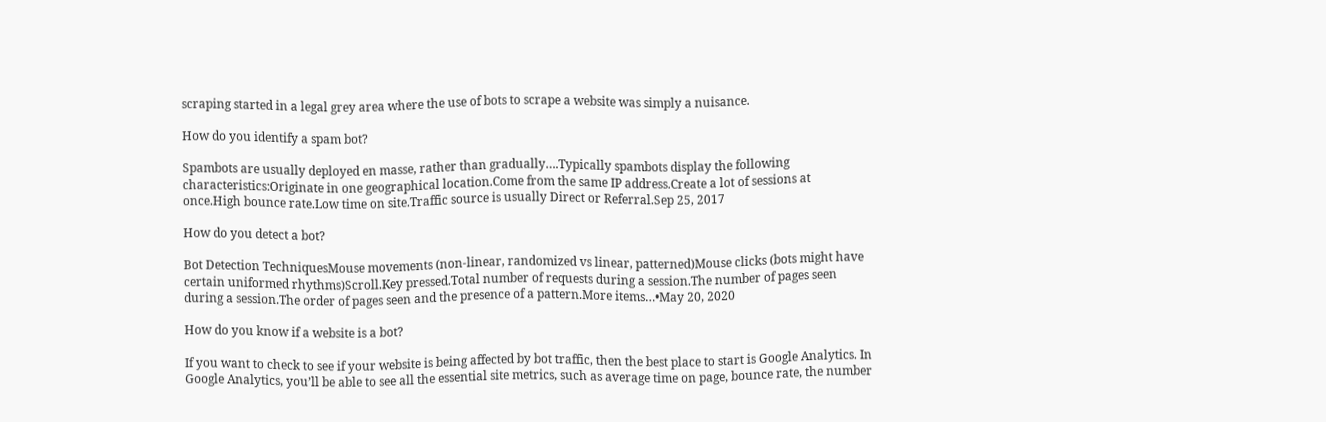scraping started in a legal grey area where the use of bots to scrape a website was simply a nuisance.

How do you identify a spam bot?

Spambots are usually deployed en masse, rather than gradually….Typically spambots display the following characteristics:Originate in one geographical location.Come from the same IP address.Create a lot of sessions at once.High bounce rate.Low time on site.Traffic source is usually Direct or Referral.Sep 25, 2017

How do you detect a bot?

Bot Detection TechniquesMouse movements (non-linear, randomized vs linear, patterned)Mouse clicks (bots might have certain uniformed rhythms)Scroll.Key pressed.Total number of requests during a session.The number of pages seen during a session.The order of pages seen and the presence of a pattern.More items…•May 20, 2020

How do you know if a website is a bot?

If you want to check to see if your website is being affected by bot traffic, then the best place to start is Google Analytics. In Google Analytics, you’ll be able to see all the essential site metrics, such as average time on page, bounce rate, the number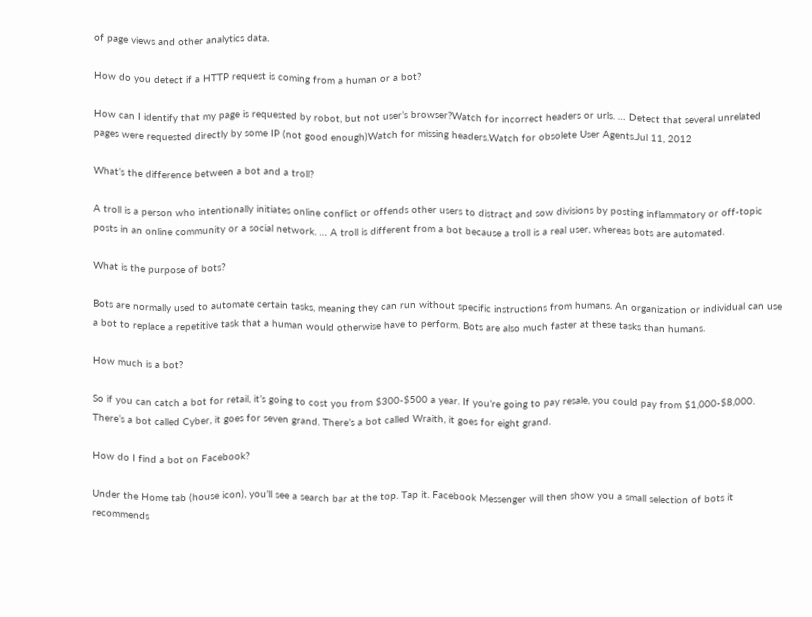of page views and other analytics data.

How do you detect if a HTTP request is coming from a human or a bot?

How can I identify that my page is requested by robot, but not user’s browser?Watch for incorrect headers or urls. … Detect that several unrelated pages were requested directly by some IP (not good enough)Watch for missing headers.Watch for obsolete User Agents.Jul 11, 2012

What’s the difference between a bot and a troll?

A troll is a person who intentionally initiates online conflict or offends other users to distract and sow divisions by posting inflammatory or off-topic posts in an online community or a social network. … A troll is different from a bot because a troll is a real user, whereas bots are automated.

What is the purpose of bots?

Bots are normally used to automate certain tasks, meaning they can run without specific instructions from humans. An organization or individual can use a bot to replace a repetitive task that a human would otherwise have to perform. Bots are also much faster at these tasks than humans.

How much is a bot?

So if you can catch a bot for retail, it’s going to cost you from $300-$500 a year. If you’re going to pay resale, you could pay from $1,000-$8,000. There’s a bot called Cyber, it goes for seven grand. There’s a bot called Wraith, it goes for eight grand.

How do I find a bot on Facebook?

Under the Home tab (house icon), you’ll see a search bar at the top. Tap it. Facebook Messenger will then show you a small selection of bots it recommends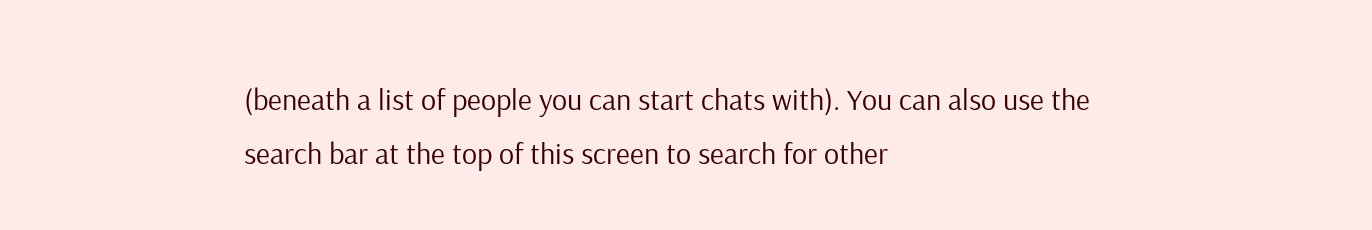(beneath a list of people you can start chats with). You can also use the search bar at the top of this screen to search for other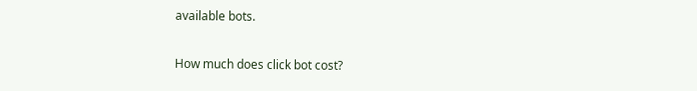available bots.

How much does click bot cost?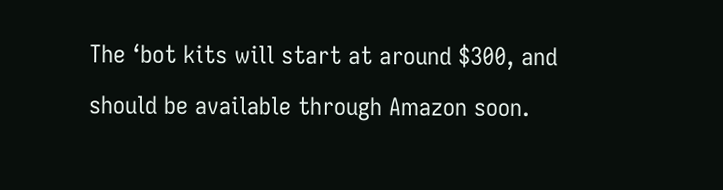The ‘bot kits will start at around $300, and should be available through Amazon soon.